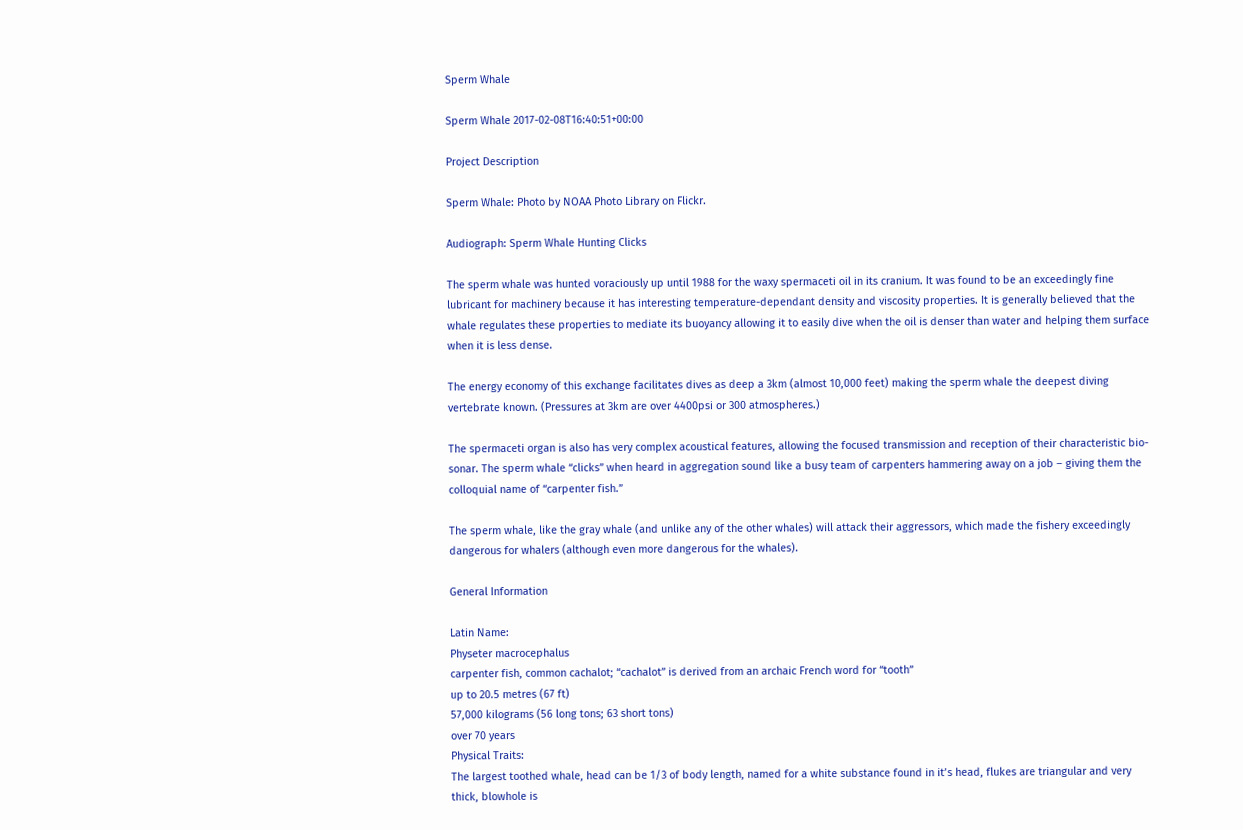Sperm Whale

Sperm Whale 2017-02-08T16:40:51+00:00

Project Description

Sperm Whale: Photo by NOAA Photo Library on Flickr.

Audiograph: Sperm Whale Hunting Clicks

The sperm whale was hunted voraciously up until 1988 for the waxy spermaceti oil in its cranium. It was found to be an exceedingly fine lubricant for machinery because it has interesting temperature-dependant density and viscosity properties. It is generally believed that the whale regulates these properties to mediate its buoyancy allowing it to easily dive when the oil is denser than water and helping them surface when it is less dense.

The energy economy of this exchange facilitates dives as deep a 3km (almost 10,000 feet) making the sperm whale the deepest diving vertebrate known. (Pressures at 3km are over 4400psi or 300 atmospheres.)

The spermaceti organ is also has very complex acoustical features, allowing the focused transmission and reception of their characteristic bio-sonar. The sperm whale “clicks” when heard in aggregation sound like a busy team of carpenters hammering away on a job – giving them the colloquial name of “carpenter fish.”

The sperm whale, like the gray whale (and unlike any of the other whales) will attack their aggressors, which made the fishery exceedingly dangerous for whalers (although even more dangerous for the whales).

General Information

Latin Name:
Physeter macrocephalus
carpenter fish, common cachalot; “cachalot” is derived from an archaic French word for “tooth”
up to 20.5 metres (67 ft)
57,000 kilograms (56 long tons; 63 short tons)
over 70 years
Physical Traits:
The largest toothed whale, head can be 1/3 of body length, named for a white substance found in it’s head, flukes are triangular and very thick, blowhole is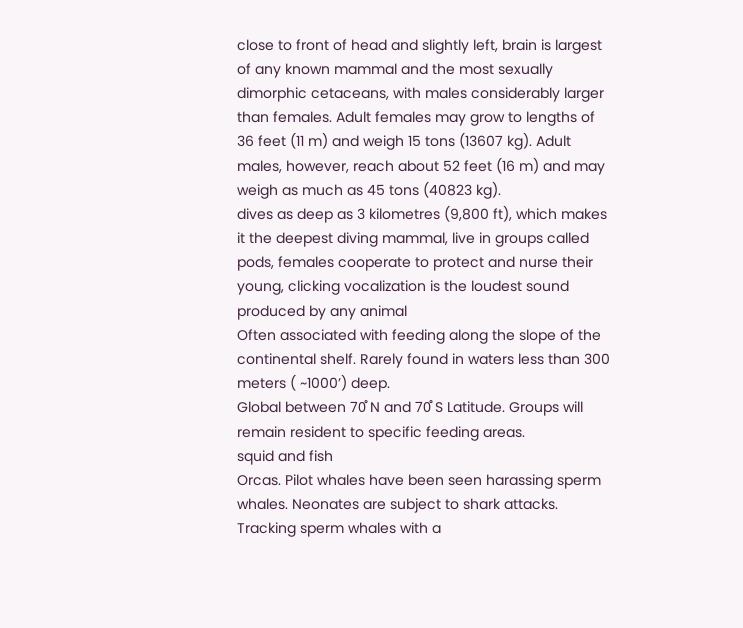close to front of head and slightly left, brain is largest of any known mammal and the most sexually dimorphic cetaceans, with males considerably larger than females. Adult females may grow to lengths of 36 feet (11 m) and weigh 15 tons (13607 kg). Adult males, however, reach about 52 feet (16 m) and may weigh as much as 45 tons (40823 kg).
dives as deep as 3 kilometres (9,800 ft), which makes it the deepest diving mammal, live in groups called pods, females cooperate to protect and nurse their young, clicking vocalization is the loudest sound produced by any animal
Often associated with feeding along the slope of the continental shelf. Rarely found in waters less than 300 meters ( ~1000’) deep.
Global between 70̊ N and 70̊ S Latitude. Groups will remain resident to specific feeding areas.
squid and fish
Orcas. Pilot whales have been seen harassing sperm whales. Neonates are subject to shark attacks.
Tracking sperm whales with a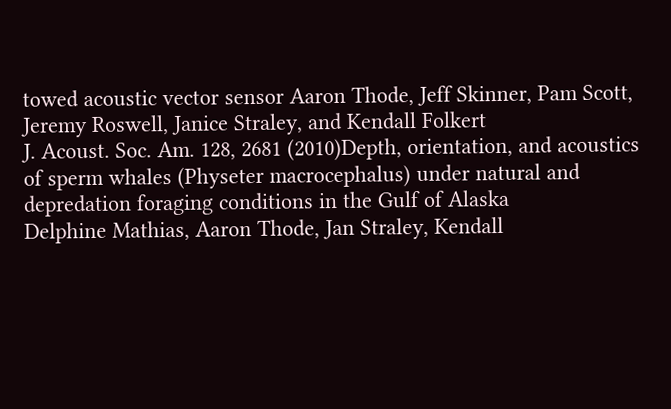towed acoustic vector sensor Aaron Thode, Jeff Skinner, Pam Scott, Jeremy Roswell, Janice Straley, and Kendall Folkert
J. Acoust. Soc. Am. 128, 2681 (2010)Depth, orientation, and acoustics of sperm whales (Physeter macrocephalus) under natural and depredation foraging conditions in the Gulf of Alaska
Delphine Mathias, Aaron Thode, Jan Straley, Kendall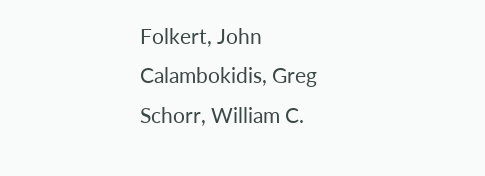Folkert, John Calambokidis, Greg Schorr, William C.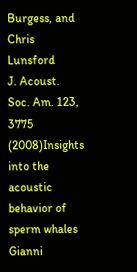Burgess, and Chris Lunsford
J. Acoust. Soc. Am. 123, 3775 (2008)Insights into the acoustic behavior of sperm whales Gianni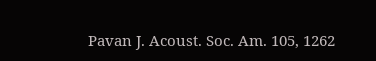Pavan J. Acoust. Soc. Am. 105, 1262